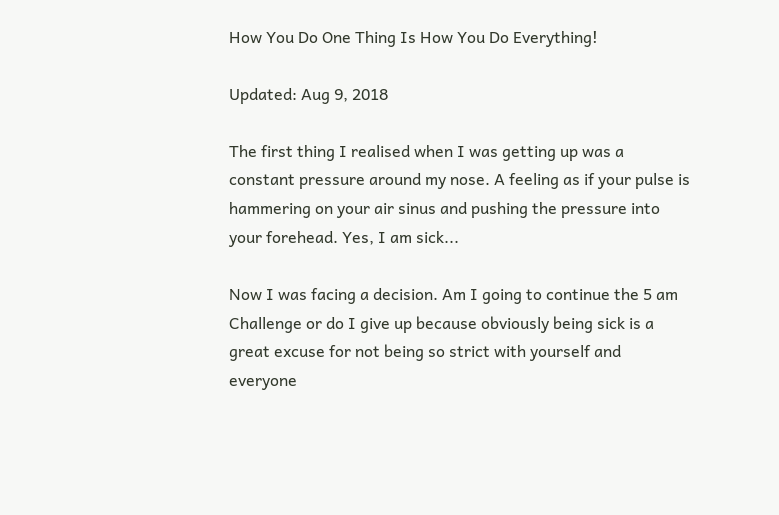How You Do One Thing Is How You Do Everything!

Updated: Aug 9, 2018

The first thing I realised when I was getting up was a constant pressure around my nose. A feeling as if your pulse is hammering on your air sinus and pushing the pressure into your forehead. Yes, I am sick...

Now I was facing a decision. Am I going to continue the 5 am Challenge or do I give up because obviously being sick is a great excuse for not being so strict with yourself and everyone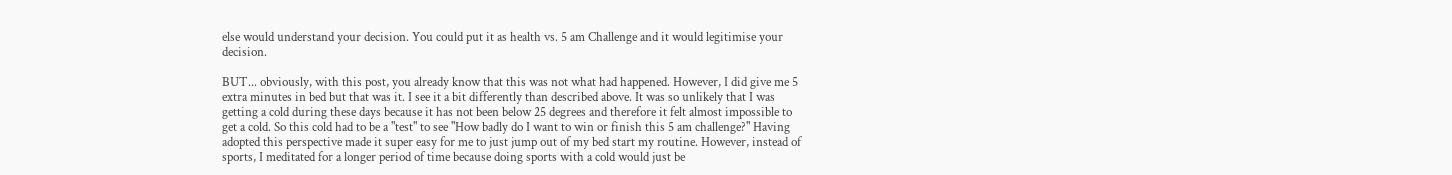else would understand your decision. You could put it as health vs. 5 am Challenge and it would legitimise your decision.

BUT... obviously, with this post, you already know that this was not what had happened. However, I did give me 5 extra minutes in bed but that was it. I see it a bit differently than described above. It was so unlikely that I was getting a cold during these days because it has not been below 25 degrees and therefore it felt almost impossible to get a cold. So this cold had to be a "test" to see "How badly do I want to win or finish this 5 am challenge?" Having adopted this perspective made it super easy for me to just jump out of my bed start my routine. However, instead of sports, I meditated for a longer period of time because doing sports with a cold would just be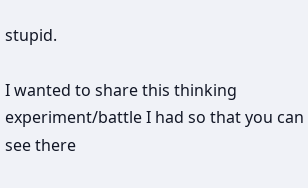stupid.

I wanted to share this thinking experiment/battle I had so that you can see there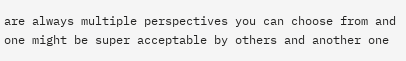are always multiple perspectives you can choose from and one might be super acceptable by others and another one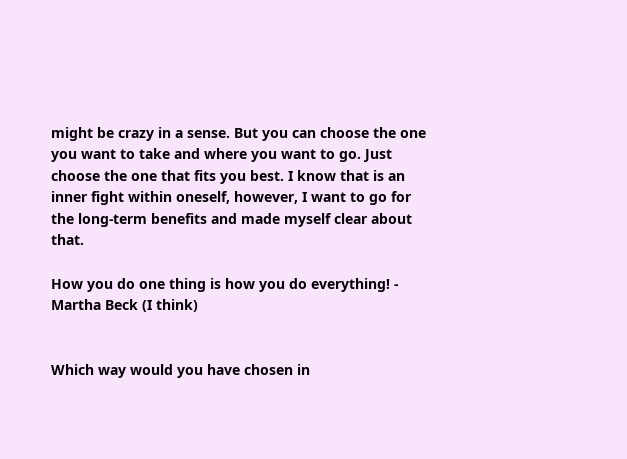might be crazy in a sense. But you can choose the one you want to take and where you want to go. Just choose the one that fits you best. I know that is an inner fight within oneself, however, I want to go for the long-term benefits and made myself clear about that.

How you do one thing is how you do everything! - Martha Beck (I think)


Which way would you have chosen in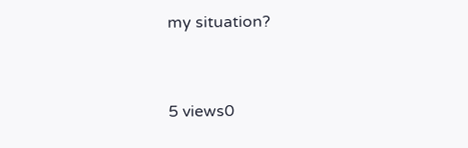my situation?



5 views0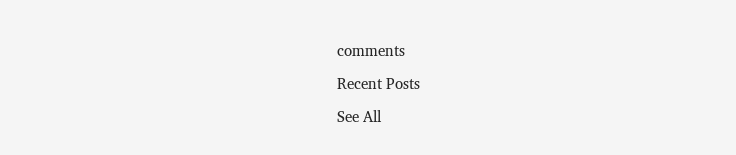comments

Recent Posts

See All